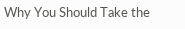Why You Should Take the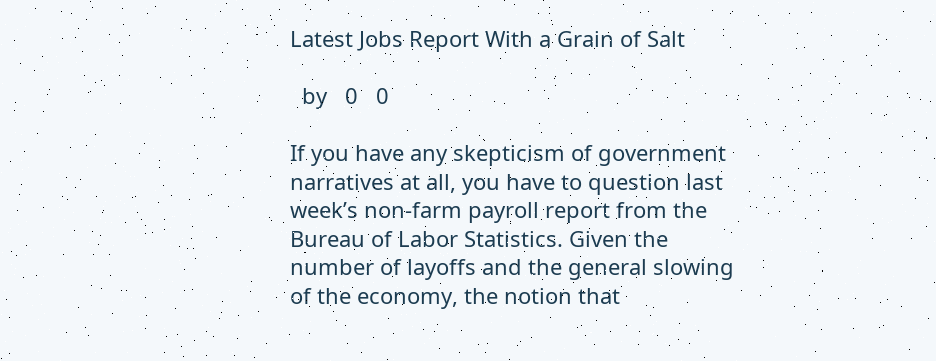Latest Jobs Report With a Grain of Salt

  by   0   0

If you have any skepticism of government narratives at all, you have to question last week’s non-farm payroll report from the Bureau of Labor Statistics. Given the number of layoffs and the general slowing of the economy, the notion that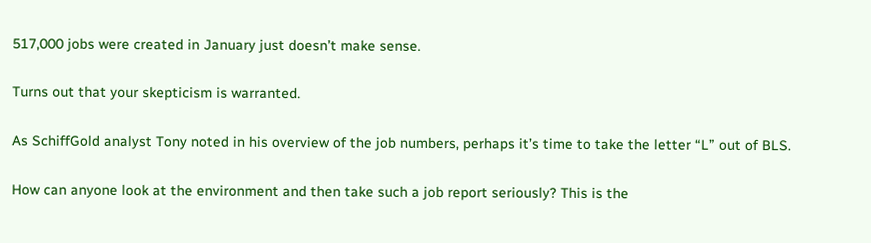517,000 jobs were created in January just doesn’t make sense.

Turns out that your skepticism is warranted.

As SchiffGold analyst Tony noted in his overview of the job numbers, perhaps it’s time to take the letter “L” out of BLS.

How can anyone look at the environment and then take such a job report seriously? This is the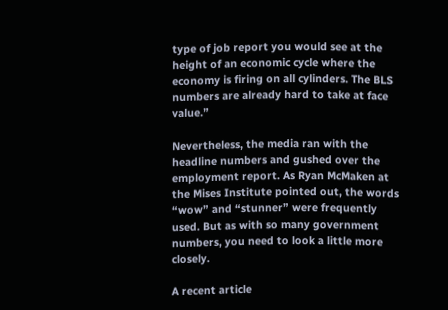type of job report you would see at the height of an economic cycle where the economy is firing on all cylinders. The BLS numbers are already hard to take at face value.”

Nevertheless, the media ran with the headline numbers and gushed over the employment report. As Ryan McMaken at the Mises Institute pointed out, the words “wow” and “stunner” were frequently used. But as with so many government numbers, you need to look a little more closely.

A recent article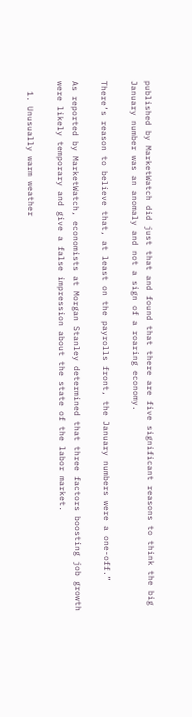published by MarketWatch did just that and found that there are five significant reasons to think the big January number was an anomaly and not a sign of a roaring economy.

There’s reason to believe that, at least on the payrolls front, the January numbers were a one-off.”

As reported by MarketWatch, economists at Morgan Stanley determined that three factors boosting job growth were likely temporary and give a false impression about the state of the labor market.

  1. Unusually warm weather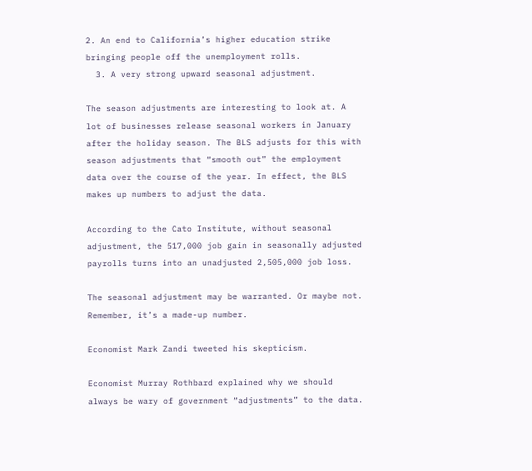2. An end to California’s higher education strike bringing people off the unemployment rolls.
  3. A very strong upward seasonal adjustment.

The season adjustments are interesting to look at. A lot of businesses release seasonal workers in January after the holiday season. The BLS adjusts for this with season adjustments that “smooth out” the employment data over the course of the year. In effect, the BLS makes up numbers to adjust the data.

According to the Cato Institute, without seasonal adjustment, the 517,000 job gain in seasonally adjusted payrolls turns into an unadjusted 2,505,000 job loss.

The seasonal adjustment may be warranted. Or maybe not. Remember, it’s a made-up number.

Economist Mark Zandi tweeted his skepticism.

Economist Murray Rothbard explained why we should always be wary of government “adjustments” to the data.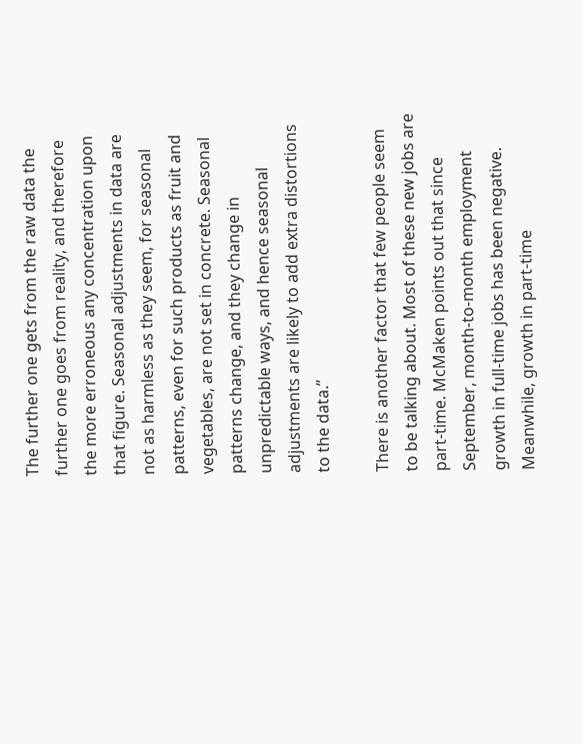The further one gets from the raw data the further one goes from reality, and therefore the more erroneous any concentration upon that figure. Seasonal adjustments in data are not as harmless as they seem, for seasonal patterns, even for such products as fruit and vegetables, are not set in concrete. Seasonal patterns change, and they change in unpredictable ways, and hence seasonal adjustments are likely to add extra distortions to the data.”

There is another factor that few people seem to be talking about. Most of these new jobs are part-time. McMaken points out that since September, month-to-month employment growth in full-time jobs has been negative. Meanwhile, growth in part-time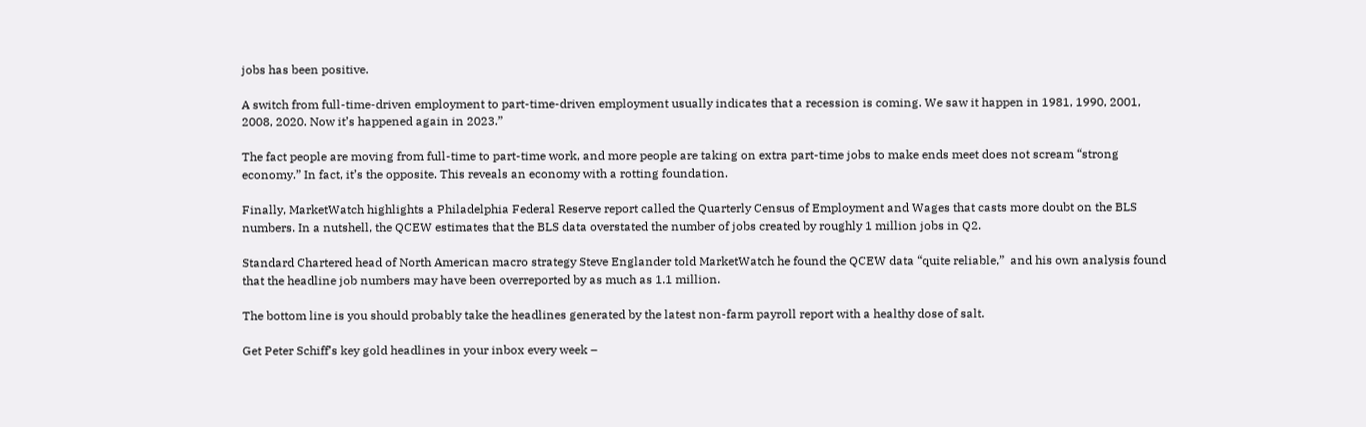jobs has been positive.

A switch from full-time-driven employment to part-time-driven employment usually indicates that a recession is coming. We saw it happen in 1981, 1990, 2001, 2008, 2020. Now it’s happened again in 2023.”

The fact people are moving from full-time to part-time work, and more people are taking on extra part-time jobs to make ends meet does not scream “strong economy.” In fact, it’s the opposite. This reveals an economy with a rotting foundation.

Finally, MarketWatch highlights a Philadelphia Federal Reserve report called the Quarterly Census of Employment and Wages that casts more doubt on the BLS numbers. In a nutshell, the QCEW estimates that the BLS data overstated the number of jobs created by roughly 1 million jobs in Q2.

Standard Chartered head of North American macro strategy Steve Englander told MarketWatch he found the QCEW data “quite reliable,”  and his own analysis found that the headline job numbers may have been overreported by as much as 1.1 million.

The bottom line is you should probably take the headlines generated by the latest non-farm payroll report with a healthy dose of salt.

Get Peter Schiff’s key gold headlines in your inbox every week –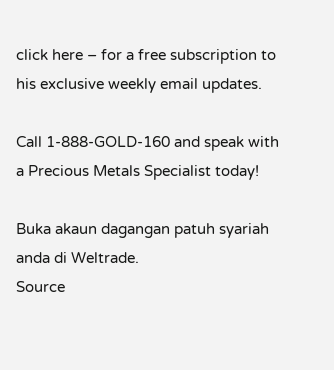click here – for a free subscription to his exclusive weekly email updates.

Call 1-888-GOLD-160 and speak with a Precious Metals Specialist today!

Buka akaun dagangan patuh syariah anda di Weltrade.
Source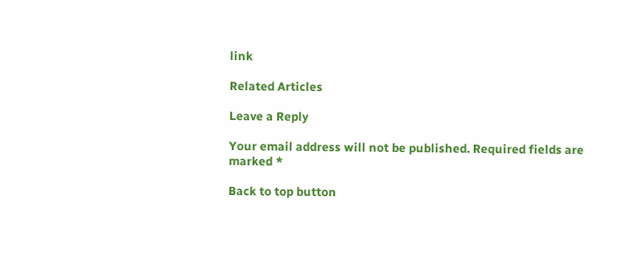link

Related Articles

Leave a Reply

Your email address will not be published. Required fields are marked *

Back to top button